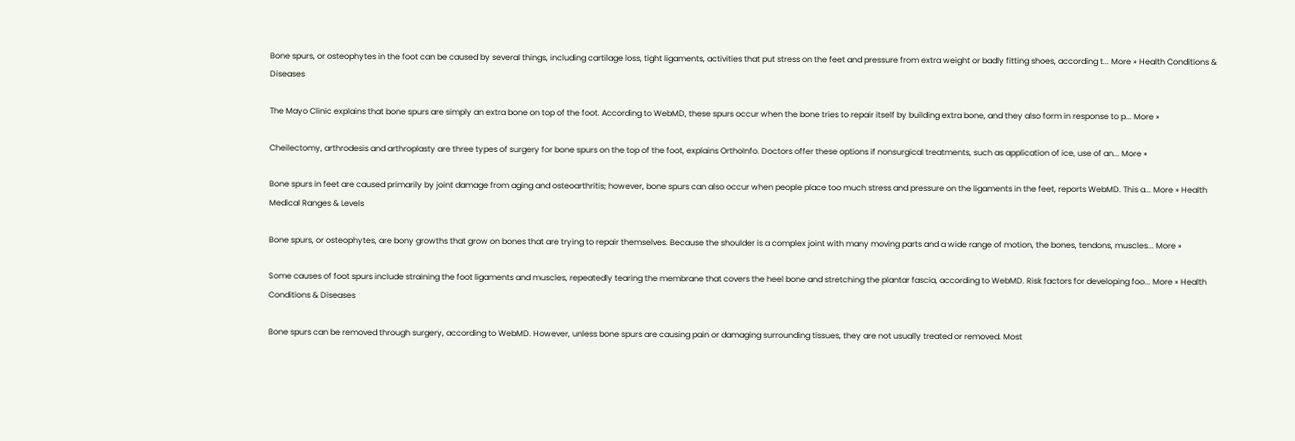Bone spurs, or osteophytes in the foot can be caused by several things, including cartilage loss, tight ligaments, activities that put stress on the feet and pressure from extra weight or badly fitting shoes, according t... More » Health Conditions & Diseases

The Mayo Clinic explains that bone spurs are simply an extra bone on top of the foot. According to WebMD, these spurs occur when the bone tries to repair itself by building extra bone, and they also form in response to p... More »

Cheilectomy, arthrodesis and arthroplasty are three types of surgery for bone spurs on the top of the foot, explains OrthoInfo. Doctors offer these options if nonsurgical treatments, such as application of ice, use of an... More »

Bone spurs in feet are caused primarily by joint damage from aging and osteoarthritis; however, bone spurs can also occur when people place too much stress and pressure on the ligaments in the feet, reports WebMD. This a... More » Health Medical Ranges & Levels

Bone spurs, or osteophytes, are bony growths that grow on bones that are trying to repair themselves. Because the shoulder is a complex joint with many moving parts and a wide range of motion, the bones, tendons, muscles... More »

Some causes of foot spurs include straining the foot ligaments and muscles, repeatedly tearing the membrane that covers the heel bone and stretching the plantar fascia, according to WebMD. Risk factors for developing foo... More » Health Conditions & Diseases

Bone spurs can be removed through surgery, according to WebMD. However, unless bone spurs are causing pain or damaging surrounding tissues, they are not usually treated or removed. Most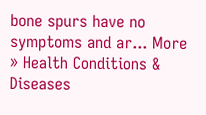bone spurs have no symptoms and ar... More » Health Conditions & Diseases